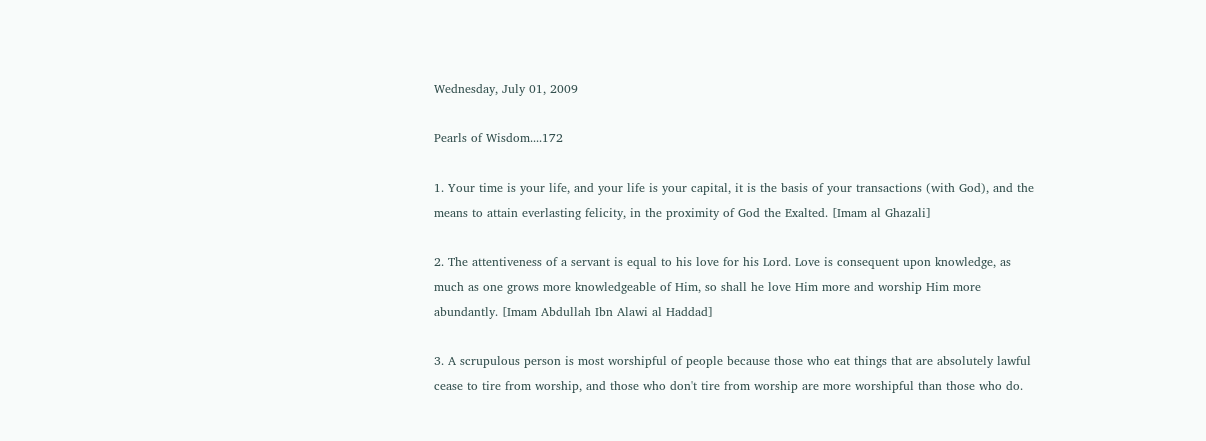Wednesday, July 01, 2009

Pearls of Wisdom....172

1. Your time is your life, and your life is your capital, it is the basis of your transactions (with God), and the means to attain everlasting felicity, in the proximity of God the Exalted. [Imam al Ghazali]

2. The attentiveness of a servant is equal to his love for his Lord. Love is consequent upon knowledge, as much as one grows more knowledgeable of Him, so shall he love Him more and worship Him more abundantly. [Imam Abdullah Ibn Alawi al Haddad]

3. A scrupulous person is most worshipful of people because those who eat things that are absolutely lawful cease to tire from worship, and those who don't tire from worship are more worshipful than those who do.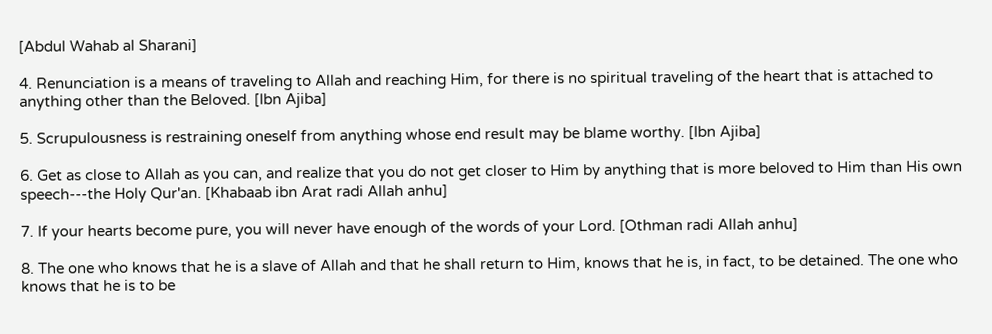[Abdul Wahab al Sharani]

4. Renunciation is a means of traveling to Allah and reaching Him, for there is no spiritual traveling of the heart that is attached to anything other than the Beloved. [Ibn Ajiba]

5. Scrupulousness is restraining oneself from anything whose end result may be blame worthy. [Ibn Ajiba]

6. Get as close to Allah as you can, and realize that you do not get closer to Him by anything that is more beloved to Him than His own speech---the Holy Qur'an. [Khabaab ibn Arat radi Allah anhu]

7. If your hearts become pure, you will never have enough of the words of your Lord. [Othman radi Allah anhu]

8. The one who knows that he is a slave of Allah and that he shall return to Him, knows that he is, in fact, to be detained. The one who knows that he is to be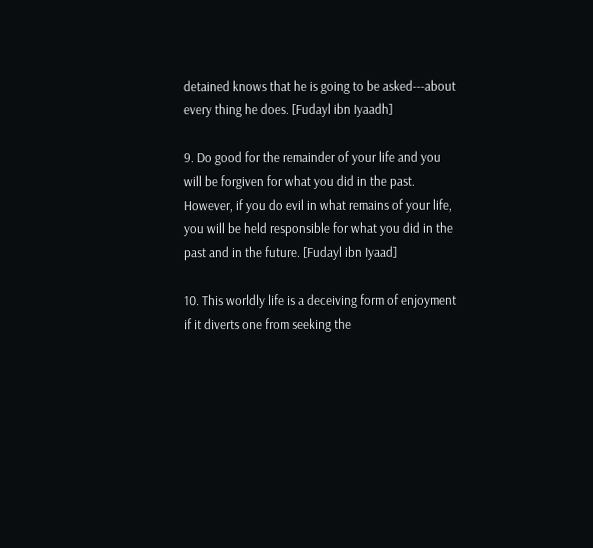detained knows that he is going to be asked---about every thing he does. [Fudayl ibn Iyaadh]

9. Do good for the remainder of your life and you will be forgiven for what you did in the past. However, if you do evil in what remains of your life, you will be held responsible for what you did in the past and in the future. [Fudayl ibn Iyaad]

10. This worldly life is a deceiving form of enjoyment if it diverts one from seeking the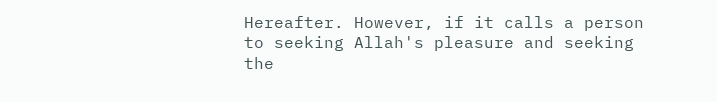Hereafter. However, if it calls a person to seeking Allah's pleasure and seeking the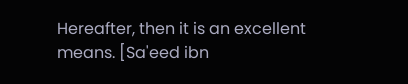Hereafter, then it is an excellent means. [Sa'eed ibn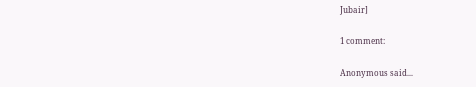Jubair]

1 comment:

Anonymous said...